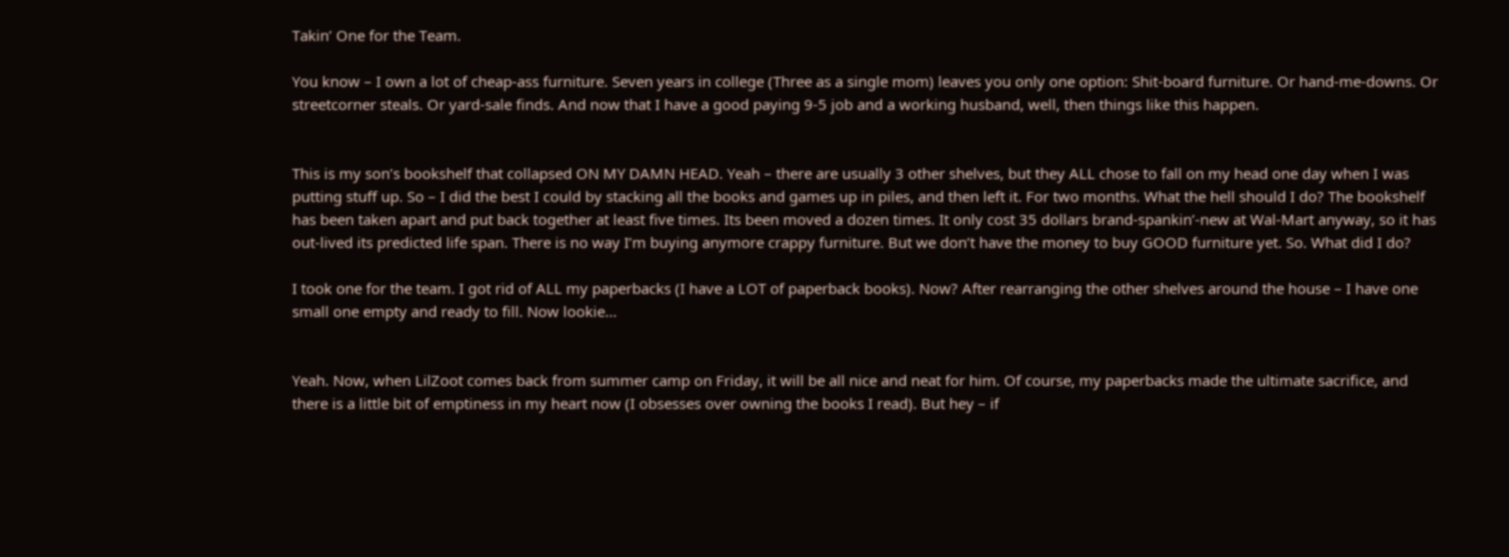Takin’ One for the Team.

You know – I own a lot of cheap-ass furniture. Seven years in college (Three as a single mom) leaves you only one option: Shit-board furniture. Or hand-me-downs. Or streetcorner steals. Or yard-sale finds. And now that I have a good paying 9-5 job and a working husband, well, then things like this happen.


This is my son’s bookshelf that collapsed ON MY DAMN HEAD. Yeah – there are usually 3 other shelves, but they ALL chose to fall on my head one day when I was putting stuff up. So – I did the best I could by stacking all the books and games up in piles, and then left it. For two months. What the hell should I do? The bookshelf has been taken apart and put back together at least five times. Its been moved a dozen times. It only cost 35 dollars brand-spankin’-new at Wal-Mart anyway, so it has out-lived its predicted life span. There is no way I’m buying anymore crappy furniture. But we don’t have the money to buy GOOD furniture yet. So. What did I do?

I took one for the team. I got rid of ALL my paperbacks (I have a LOT of paperback books). Now? After rearranging the other shelves around the house – I have one small one empty and ready to fill. Now lookie…


Yeah. Now, when LilZoot comes back from summer camp on Friday, it will be all nice and neat for him. Of course, my paperbacks made the ultimate sacrifice, and there is a little bit of emptiness in my heart now (I obsesses over owning the books I read). But hey – if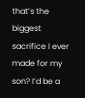that’s the biggest sacrifice I ever made for my son? I’d be a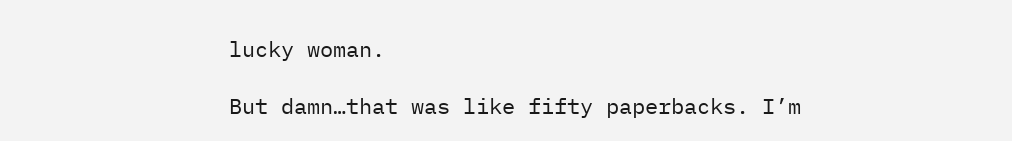lucky woman.

But damn…that was like fifty paperbacks. I’m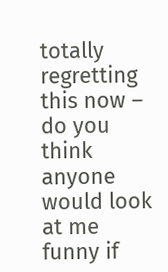totally regretting this now – do you think anyone would look at me funny if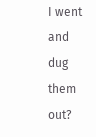I went and dug them out?